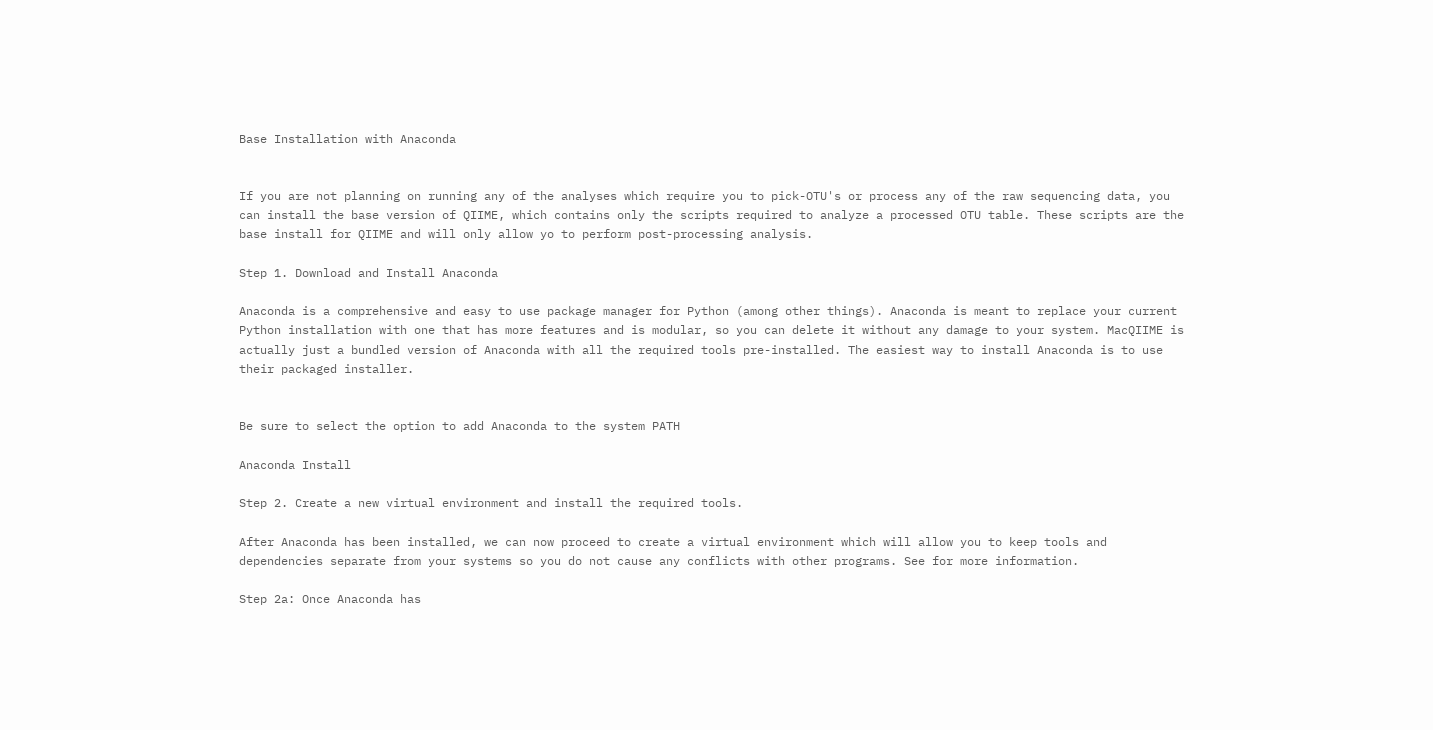Base Installation with Anaconda


If you are not planning on running any of the analyses which require you to pick-OTU's or process any of the raw sequencing data, you can install the base version of QIIME, which contains only the scripts required to analyze a processed OTU table. These scripts are the base install for QIIME and will only allow yo to perform post-processing analysis.

Step 1. Download and Install Anaconda

Anaconda is a comprehensive and easy to use package manager for Python (among other things). Anaconda is meant to replace your current Python installation with one that has more features and is modular, so you can delete it without any damage to your system. MacQIIME is actually just a bundled version of Anaconda with all the required tools pre-installed. The easiest way to install Anaconda is to use their packaged installer.


Be sure to select the option to add Anaconda to the system PATH

Anaconda Install

Step 2. Create a new virtual environment and install the required tools.

After Anaconda has been installed, we can now proceed to create a virtual environment which will allow you to keep tools and dependencies separate from your systems so you do not cause any conflicts with other programs. See for more information.

Step 2a: Once Anaconda has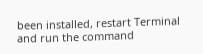been installed, restart Terminal and run the command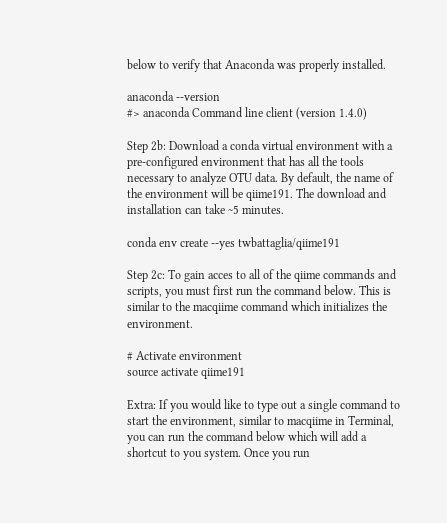below to verify that Anaconda was properly installed.

anaconda --version
#> anaconda Command line client (version 1.4.0)

Step 2b: Download a conda virtual environment with a pre-configured environment that has all the tools necessary to analyze OTU data. By default, the name of the environment will be qiime191. The download and installation can take ~5 minutes.

conda env create --yes twbattaglia/qiime191

Step 2c: To gain acces to all of the qiime commands and scripts, you must first run the command below. This is similar to the macqiime command which initializes the environment.

# Activate environment
source activate qiime191

Extra: If you would like to type out a single command to start the environment, similar to macqiime in Terminal, you can run the command below which will add a shortcut to you system. Once you run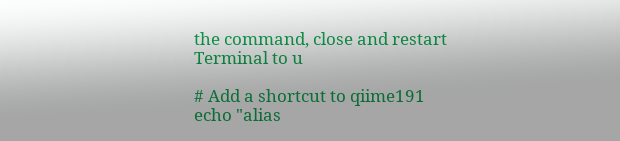the command, close and restart Terminal to u

# Add a shortcut to qiime191
echo "alias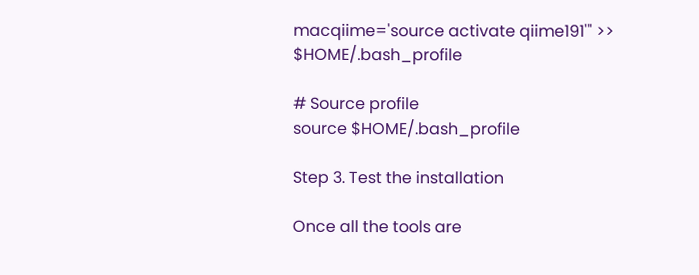macqiime='source activate qiime191'" >> $HOME/.bash_profile

# Source profile
source $HOME/.bash_profile

Step 3. Test the installation

Once all the tools are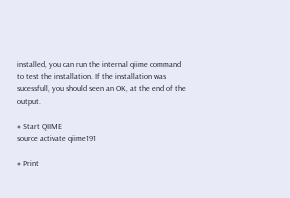installed, you can run the internal qiime command to test the installation. If the installation was sucessfull, you should seen an OK, at the end of the output.

# Start QIIME
source activate qiime191

# Print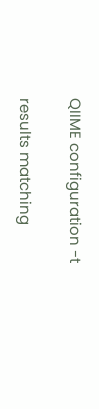QIIME configuration -t

results matching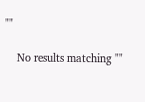""

    No results matching ""